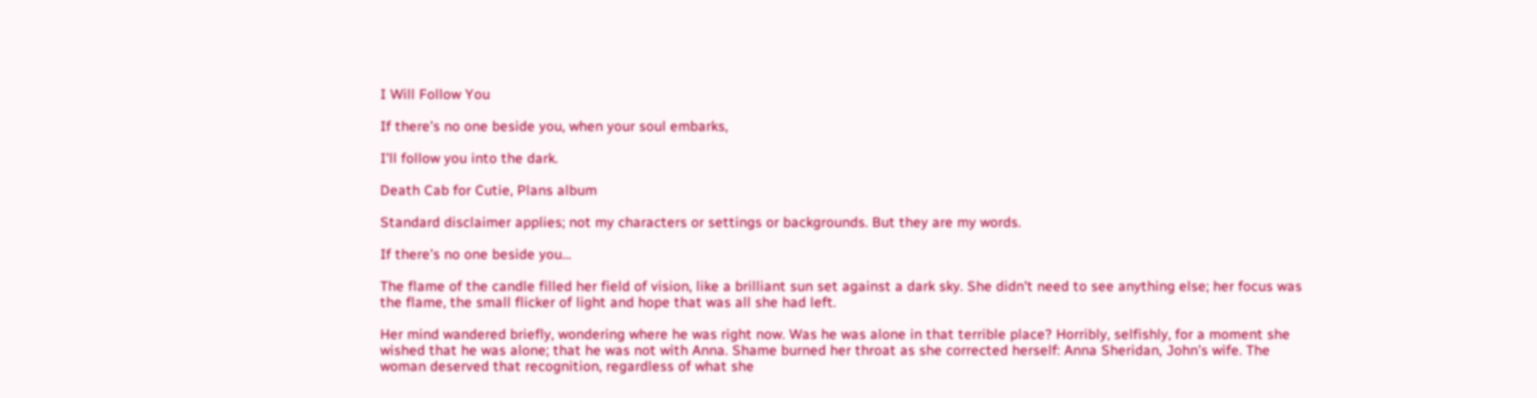I Will Follow You

If there's no one beside you, when your soul embarks,

I'll follow you into the dark.

Death Cab for Cutie, Plans album

Standard disclaimer applies; not my characters or settings or backgrounds. But they are my words.

If there's no one beside you…

The flame of the candle filled her field of vision, like a brilliant sun set against a dark sky. She didn't need to see anything else; her focus was the flame, the small flicker of light and hope that was all she had left.

Her mind wandered briefly, wondering where he was right now. Was he was alone in that terrible place? Horribly, selfishly, for a moment she wished that he was alone; that he was not with Anna. Shame burned her throat as she corrected herself: Anna Sheridan, John's wife. The woman deserved that recognition, regardless of what she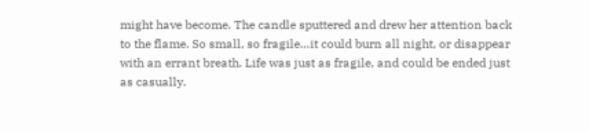might have become. The candle sputtered and drew her attention back to the flame. So small, so fragile…it could burn all night, or disappear with an errant breath. Life was just as fragile, and could be ended just as casually.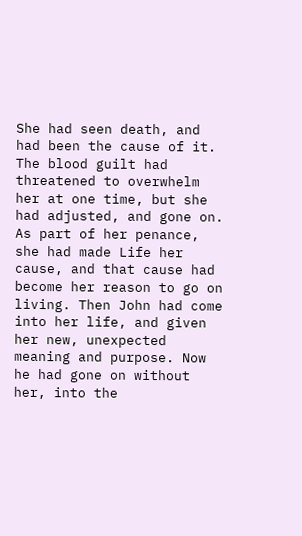She had seen death, and had been the cause of it. The blood guilt had threatened to overwhelm her at one time, but she had adjusted, and gone on. As part of her penance, she had made Life her cause, and that cause had become her reason to go on living. Then John had come into her life, and given her new, unexpected meaning and purpose. Now he had gone on without her, into the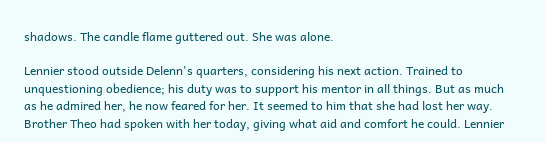shadows. The candle flame guttered out. She was alone.

Lennier stood outside Delenn's quarters, considering his next action. Trained to unquestioning obedience; his duty was to support his mentor in all things. But as much as he admired her, he now feared for her. It seemed to him that she had lost her way. Brother Theo had spoken with her today, giving what aid and comfort he could. Lennier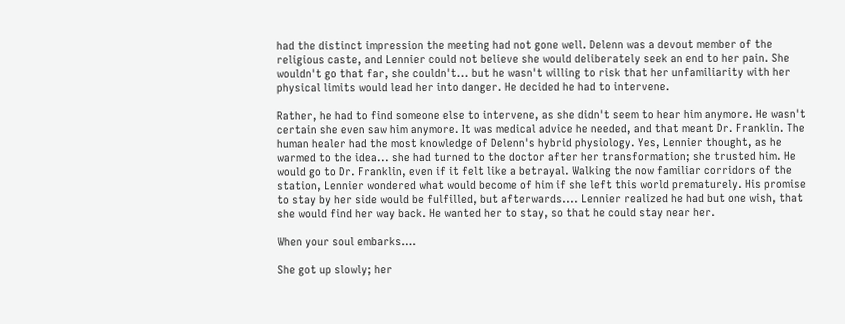had the distinct impression the meeting had not gone well. Delenn was a devout member of the religious caste, and Lennier could not believe she would deliberately seek an end to her pain. She wouldn't go that far, she couldn't... but he wasn't willing to risk that her unfamiliarity with her physical limits would lead her into danger. He decided he had to intervene.

Rather, he had to find someone else to intervene, as she didn't seem to hear him anymore. He wasn't certain she even saw him anymore. It was medical advice he needed, and that meant Dr. Franklin. The human healer had the most knowledge of Delenn's hybrid physiology. Yes, Lennier thought, as he warmed to the idea... she had turned to the doctor after her transformation; she trusted him. He would go to Dr. Franklin, even if it felt like a betrayal. Walking the now familiar corridors of the station, Lennier wondered what would become of him if she left this world prematurely. His promise to stay by her side would be fulfilled, but afterwards.... Lennier realized he had but one wish, that she would find her way back. He wanted her to stay, so that he could stay near her.

When your soul embarks….

She got up slowly; her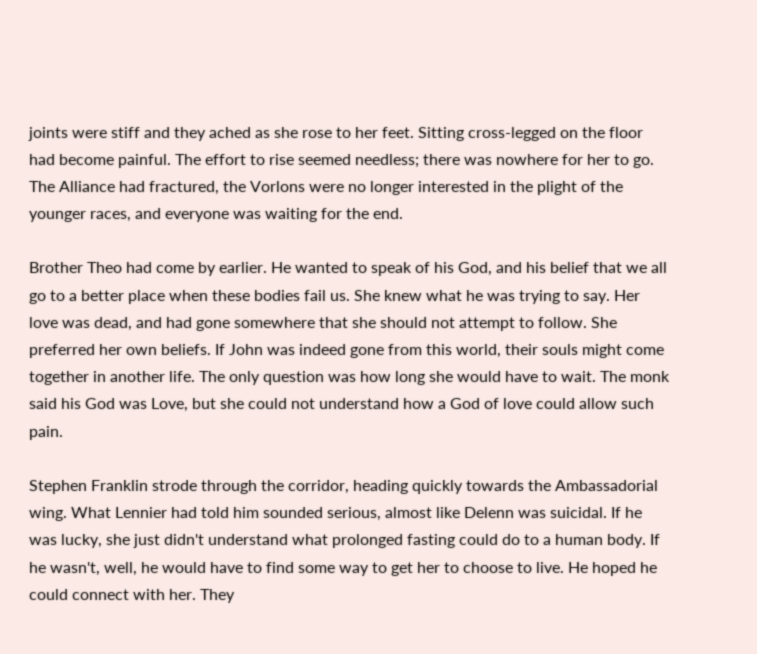joints were stiff and they ached as she rose to her feet. Sitting cross-legged on the floor had become painful. The effort to rise seemed needless; there was nowhere for her to go. The Alliance had fractured, the Vorlons were no longer interested in the plight of the younger races, and everyone was waiting for the end.

Brother Theo had come by earlier. He wanted to speak of his God, and his belief that we all go to a better place when these bodies fail us. She knew what he was trying to say. Her love was dead, and had gone somewhere that she should not attempt to follow. She preferred her own beliefs. If John was indeed gone from this world, their souls might come together in another life. The only question was how long she would have to wait. The monk said his God was Love, but she could not understand how a God of love could allow such pain.

Stephen Franklin strode through the corridor, heading quickly towards the Ambassadorial wing. What Lennier had told him sounded serious, almost like Delenn was suicidal. If he was lucky, she just didn't understand what prolonged fasting could do to a human body. If he wasn't, well, he would have to find some way to get her to choose to live. He hoped he could connect with her. They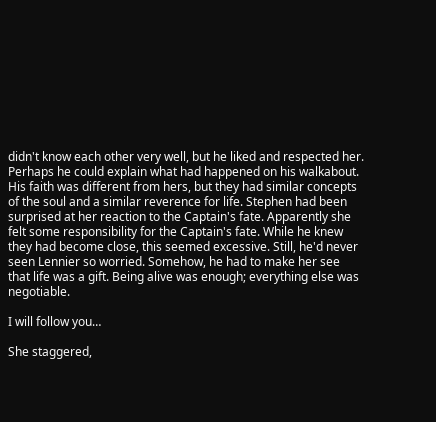didn't know each other very well, but he liked and respected her. Perhaps he could explain what had happened on his walkabout. His faith was different from hers, but they had similar concepts of the soul and a similar reverence for life. Stephen had been surprised at her reaction to the Captain's fate. Apparently she felt some responsibility for the Captain's fate. While he knew they had become close, this seemed excessive. Still, he'd never seen Lennier so worried. Somehow, he had to make her see that life was a gift. Being alive was enough; everything else was negotiable.

I will follow you…

She staggered,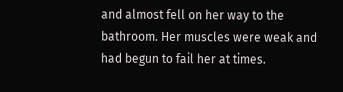and almost fell on her way to the bathroom. Her muscles were weak and had begun to fail her at times.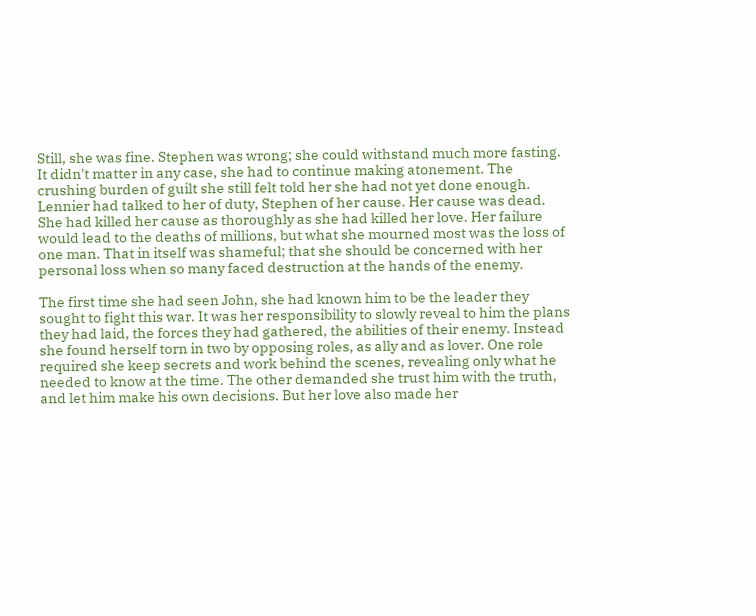Still, she was fine. Stephen was wrong; she could withstand much more fasting. It didn't matter in any case, she had to continue making atonement. The crushing burden of guilt she still felt told her she had not yet done enough. Lennier had talked to her of duty, Stephen of her cause. Her cause was dead. She had killed her cause as thoroughly as she had killed her love. Her failure would lead to the deaths of millions, but what she mourned most was the loss of one man. That in itself was shameful; that she should be concerned with her personal loss when so many faced destruction at the hands of the enemy.

The first time she had seen John, she had known him to be the leader they sought to fight this war. It was her responsibility to slowly reveal to him the plans they had laid, the forces they had gathered, the abilities of their enemy. Instead she found herself torn in two by opposing roles, as ally and as lover. One role required she keep secrets and work behind the scenes, revealing only what he needed to know at the time. The other demanded she trust him with the truth, and let him make his own decisions. But her love also made her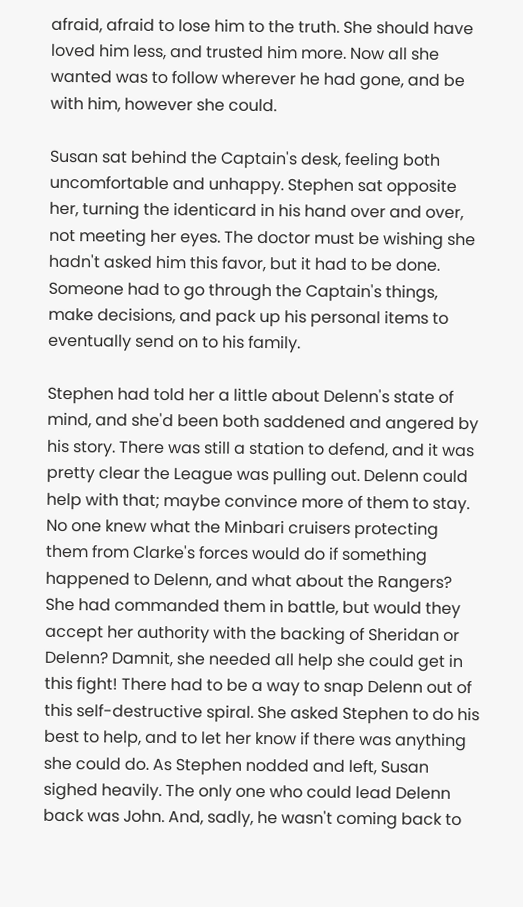afraid, afraid to lose him to the truth. She should have loved him less, and trusted him more. Now all she wanted was to follow wherever he had gone, and be with him, however she could.

Susan sat behind the Captain's desk, feeling both uncomfortable and unhappy. Stephen sat opposite her, turning the identicard in his hand over and over, not meeting her eyes. The doctor must be wishing she hadn't asked him this favor, but it had to be done. Someone had to go through the Captain's things, make decisions, and pack up his personal items to eventually send on to his family.

Stephen had told her a little about Delenn's state of mind, and she'd been both saddened and angered by his story. There was still a station to defend, and it was pretty clear the League was pulling out. Delenn could help with that; maybe convince more of them to stay. No one knew what the Minbari cruisers protecting them from Clarke's forces would do if something happened to Delenn, and what about the Rangers? She had commanded them in battle, but would they accept her authority with the backing of Sheridan or Delenn? Damnit, she needed all help she could get in this fight! There had to be a way to snap Delenn out of this self-destructive spiral. She asked Stephen to do his best to help, and to let her know if there was anything she could do. As Stephen nodded and left, Susan sighed heavily. The only one who could lead Delenn back was John. And, sadly, he wasn't coming back to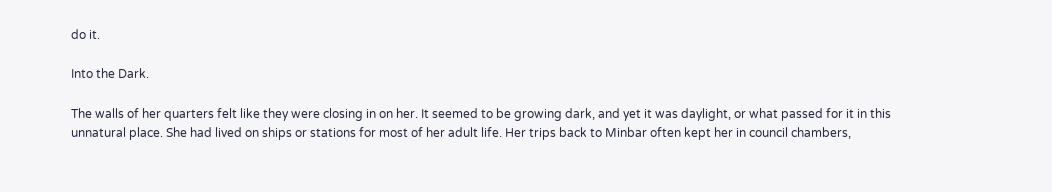do it.

Into the Dark.

The walls of her quarters felt like they were closing in on her. It seemed to be growing dark, and yet it was daylight, or what passed for it in this unnatural place. She had lived on ships or stations for most of her adult life. Her trips back to Minbar often kept her in council chambers,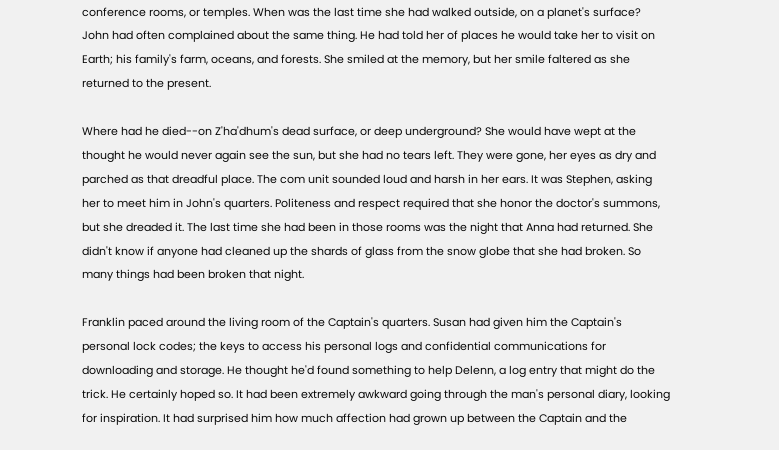conference rooms, or temples. When was the last time she had walked outside, on a planet's surface? John had often complained about the same thing. He had told her of places he would take her to visit on Earth; his family's farm, oceans, and forests. She smiled at the memory, but her smile faltered as she returned to the present.

Where had he died--on Z'ha'dhum's dead surface, or deep underground? She would have wept at the thought he would never again see the sun, but she had no tears left. They were gone, her eyes as dry and parched as that dreadful place. The com unit sounded loud and harsh in her ears. It was Stephen, asking her to meet him in John's quarters. Politeness and respect required that she honor the doctor's summons, but she dreaded it. The last time she had been in those rooms was the night that Anna had returned. She didn't know if anyone had cleaned up the shards of glass from the snow globe that she had broken. So many things had been broken that night.

Franklin paced around the living room of the Captain's quarters. Susan had given him the Captain's personal lock codes; the keys to access his personal logs and confidential communications for downloading and storage. He thought he'd found something to help Delenn, a log entry that might do the trick. He certainly hoped so. It had been extremely awkward going through the man's personal diary, looking for inspiration. It had surprised him how much affection had grown up between the Captain and the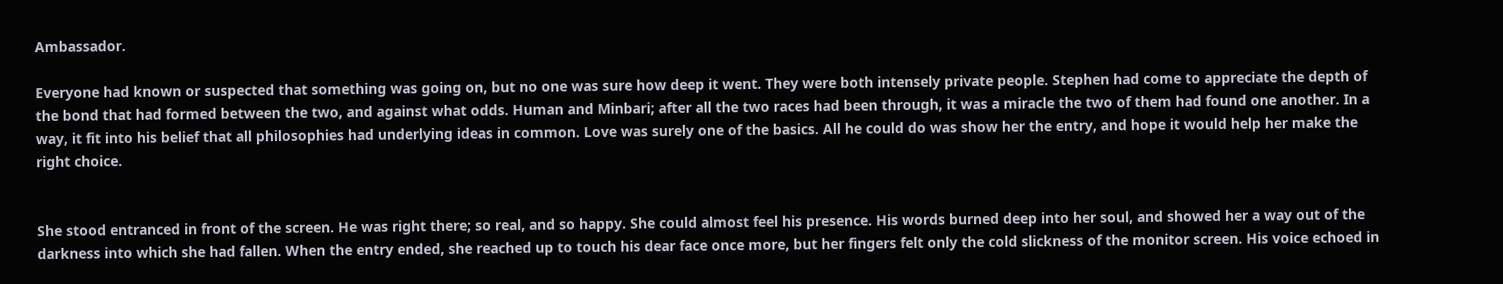Ambassador.

Everyone had known or suspected that something was going on, but no one was sure how deep it went. They were both intensely private people. Stephen had come to appreciate the depth of the bond that had formed between the two, and against what odds. Human and Minbari; after all the two races had been through, it was a miracle the two of them had found one another. In a way, it fit into his belief that all philosophies had underlying ideas in common. Love was surely one of the basics. All he could do was show her the entry, and hope it would help her make the right choice.


She stood entranced in front of the screen. He was right there; so real, and so happy. She could almost feel his presence. His words burned deep into her soul, and showed her a way out of the darkness into which she had fallen. When the entry ended, she reached up to touch his dear face once more, but her fingers felt only the cold slickness of the monitor screen. His voice echoed in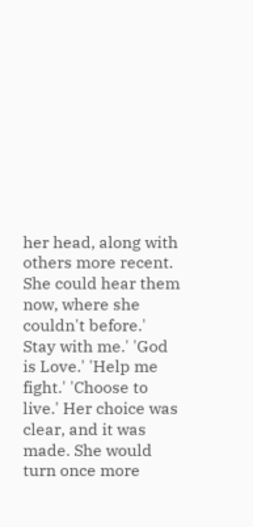her head, along with others more recent. She could hear them now, where she couldn't before.' Stay with me.' 'God is Love.' 'Help me fight.' 'Choose to live.' Her choice was clear, and it was made. She would turn once more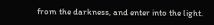from the darkness, and enter into the light.